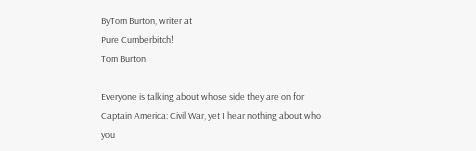ByTom Burton, writer at
Pure Cumberbitch!
Tom Burton

Everyone is talking about whose side they are on for Captain America: Civil War, yet I hear nothing about who you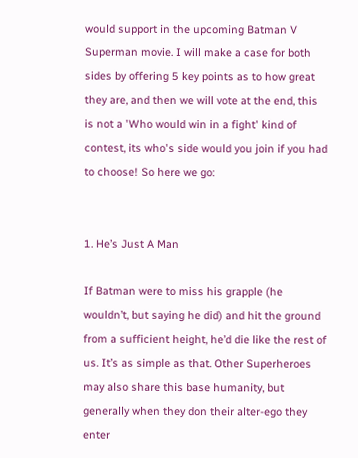would support in the upcoming Batman V Superman movie. I will make a case for both sides by offering 5 key points as to how great they are, and then we will vote at the end, this is not a 'Who would win in a fight' kind of contest, its who's side would you join if you had to choose! So here we go:


1. He’s Just A Man

If Batman were to miss his grapple (he wouldn’t, but saying he did) and hit the ground from a sufficient height, he’d die like the rest of us. It’s as simple as that. Other Superheroes may also share this base humanity, but generally when they don their alter-ego they enter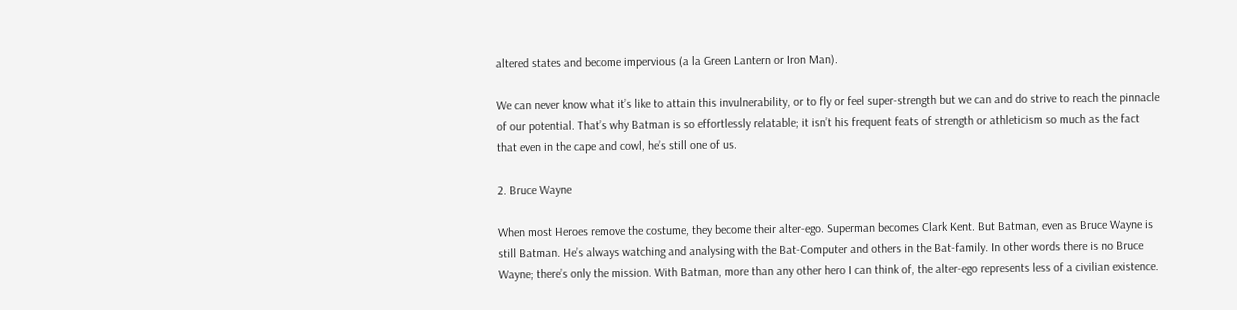altered states and become impervious (a la Green Lantern or Iron Man).

We can never know what it’s like to attain this invulnerability, or to fly or feel super-strength but we can and do strive to reach the pinnacle of our potential. That’s why Batman is so effortlessly relatable; it isn’t his frequent feats of strength or athleticism so much as the fact that even in the cape and cowl, he’s still one of us.

2. Bruce Wayne

When most Heroes remove the costume, they become their alter-ego. Superman becomes Clark Kent. But Batman, even as Bruce Wayne is still Batman. He’s always watching and analysing with the Bat-Computer and others in the Bat-family. In other words there is no Bruce Wayne; there’s only the mission. With Batman, more than any other hero I can think of, the alter-ego represents less of a civilian existence.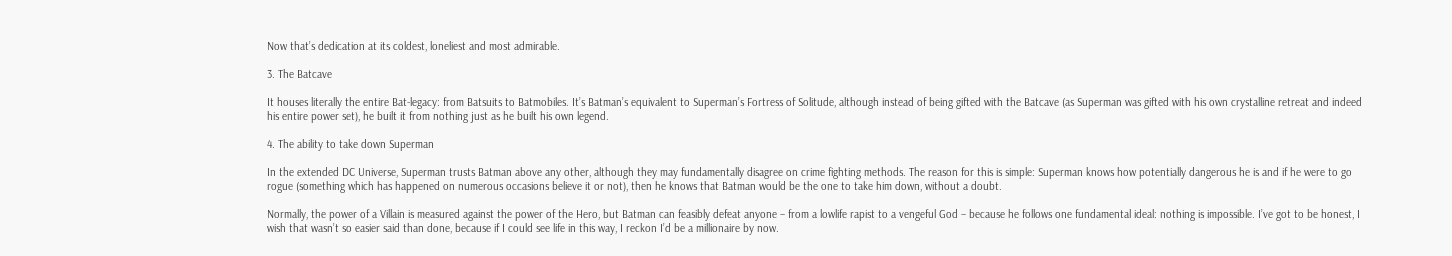Now that’s dedication at its coldest, loneliest and most admirable.

3. The Batcave

It houses literally the entire Bat-legacy: from Batsuits to Batmobiles. It’s Batman’s equivalent to Superman’s Fortress of Solitude, although instead of being gifted with the Batcave (as Superman was gifted with his own crystalline retreat and indeed his entire power set), he built it from nothing just as he built his own legend.

4. The ability to take down Superman

In the extended DC Universe, Superman trusts Batman above any other, although they may fundamentally disagree on crime fighting methods. The reason for this is simple: Superman knows how potentially dangerous he is and if he were to go rogue (something which has happened on numerous occasions believe it or not), then he knows that Batman would be the one to take him down, without a doubt.

Normally, the power of a Villain is measured against the power of the Hero, but Batman can feasibly defeat anyone – from a lowlife rapist to a vengeful God – because he follows one fundamental ideal: nothing is impossible. I’ve got to be honest, I wish that wasn’t so easier said than done, because if I could see life in this way, I reckon I’d be a millionaire by now.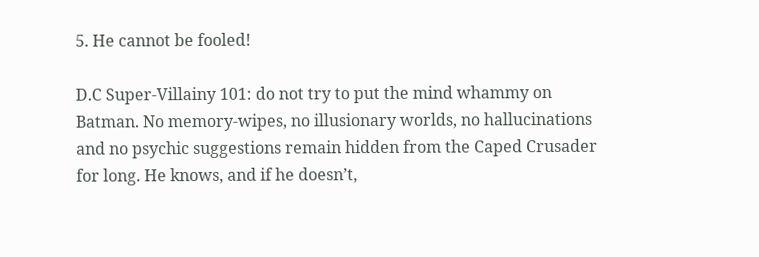5. He cannot be fooled!

D.C Super-Villainy 101: do not try to put the mind whammy on Batman. No memory-wipes, no illusionary worlds, no hallucinations and no psychic suggestions remain hidden from the Caped Crusader for long. He knows, and if he doesn’t,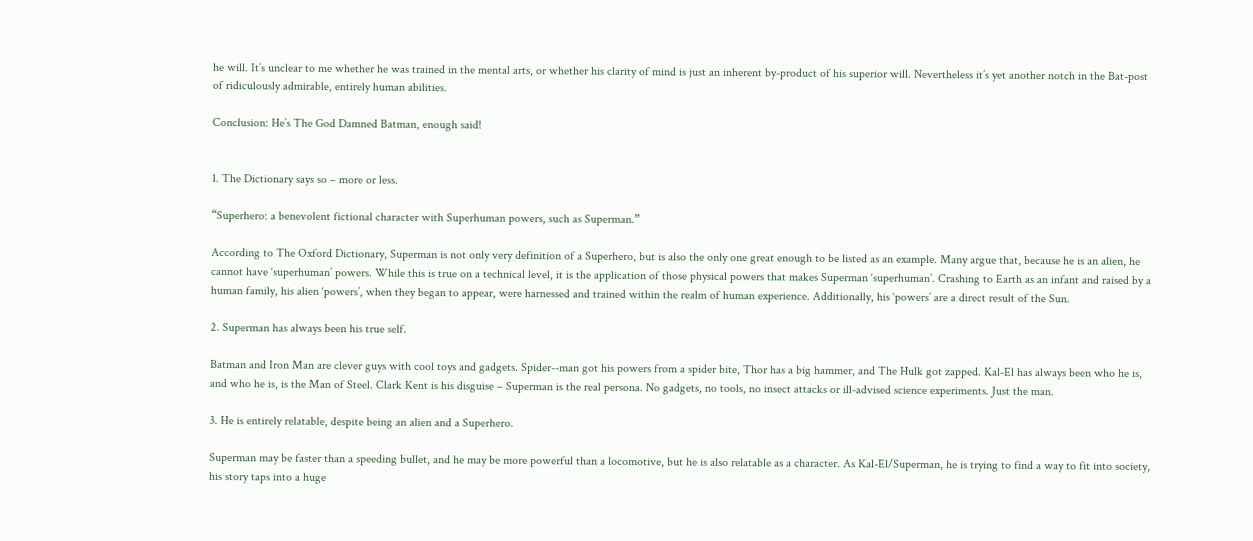he will. It’s unclear to me whether he was trained in the mental arts, or whether his clarity of mind is just an inherent by-product of his superior will. Nevertheless it’s yet another notch in the Bat-post of ridiculously admirable, entirely human abilities.

Conclusion: He’s The God Damned Batman, enough said!


1. The Dictionary says so – more or less.

“Superhero: a benevolent fictional character with Superhuman powers, such as Superman.”

According to The Oxford Dictionary, Superman is not only very definition of a Superhero, but is also the only one great enough to be listed as an example. Many argue that, because he is an alien, he cannot have ‘superhuman’ powers. While this is true on a technical level, it is the application of those physical powers that makes Superman ‘superhuman’. Crashing to Earth as an infant and raised by a human family, his alien ‘powers’, when they began to appear, were harnessed and trained within the realm of human experience. Additionally, his ‘powers’ are a direct result of the Sun.

2. Superman has always been his true self.

Batman and Iron Man are clever guys with cool toys and gadgets. Spider--man got his powers from a spider bite, Thor has a big hammer, and The Hulk got zapped. Kal-El has always been who he is, and who he is, is the Man of Steel. Clark Kent is his disguise – Superman is the real persona. No gadgets, no tools, no insect attacks or ill-advised science experiments. Just the man.

3. He is entirely relatable, despite being an alien and a Superhero.

Superman may be faster than a speeding bullet, and he may be more powerful than a locomotive, but he is also relatable as a character. As Kal-El/Superman, he is trying to find a way to fit into society, his story taps into a huge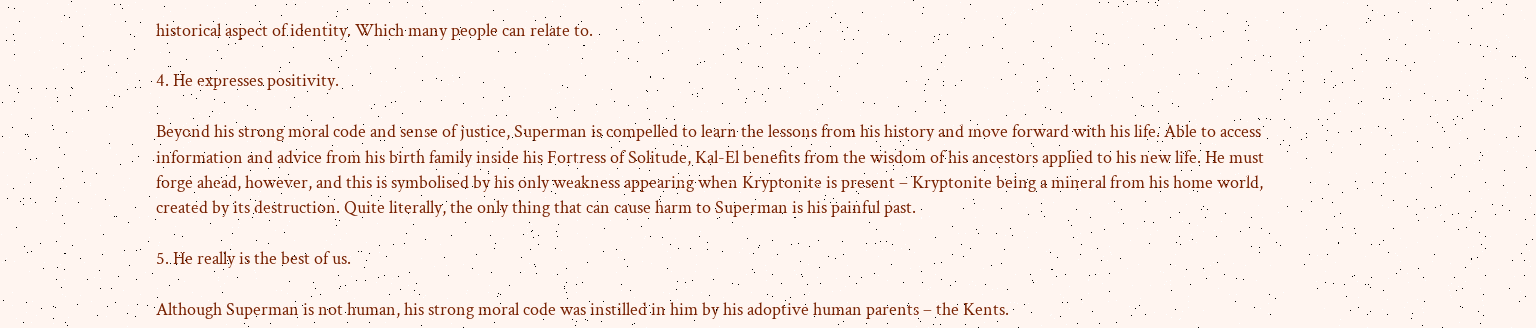historical aspect of identity. Which many people can relate to.

4. He expresses positivity.

Beyond his strong moral code and sense of justice, Superman is compelled to learn the lessons from his history and move forward with his life. Able to access information and advice from his birth family inside his Fortress of Solitude, Kal-El benefits from the wisdom of his ancestors applied to his new life. He must forge ahead, however, and this is symbolised by his only weakness appearing when Kryptonite is present – Kryptonite being a mineral from his home world, created by its destruction. Quite literally, the only thing that can cause harm to Superman is his painful past.

5. He really is the best of us.

Although Superman is not human, his strong moral code was instilled in him by his adoptive human parents – the Kents.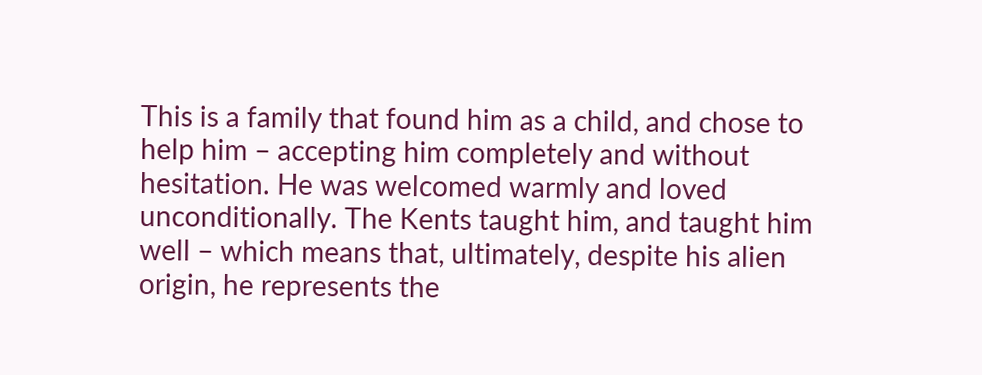This is a family that found him as a child, and chose to help him – accepting him completely and without hesitation. He was welcomed warmly and loved unconditionally. The Kents taught him, and taught him well – which means that, ultimately, despite his alien origin, he represents the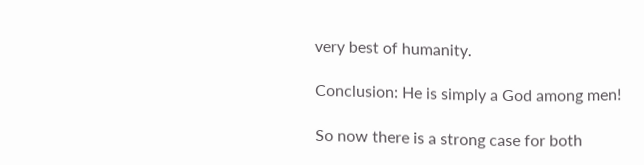very best of humanity.

Conclusion: He is simply a God among men!

So now there is a strong case for both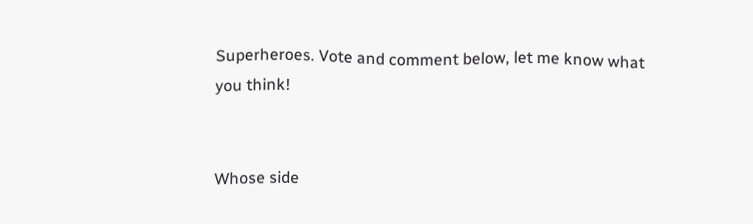Superheroes. Vote and comment below, let me know what you think!


Whose side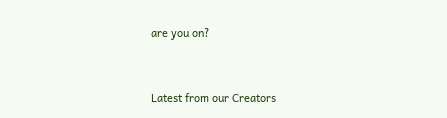are you on?


Latest from our Creators